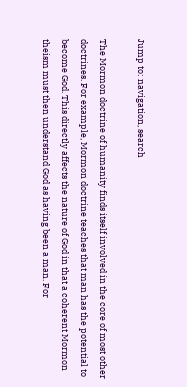Jump to: navigation, search

The Mormon doctrine of humanity finds itself involved in the core of most other doctrines. For example, Mormon doctrine teaches that man has the potential to become God. This directly affects the nature of God in that a coherent Mormon theism must then understand God as having been a man. For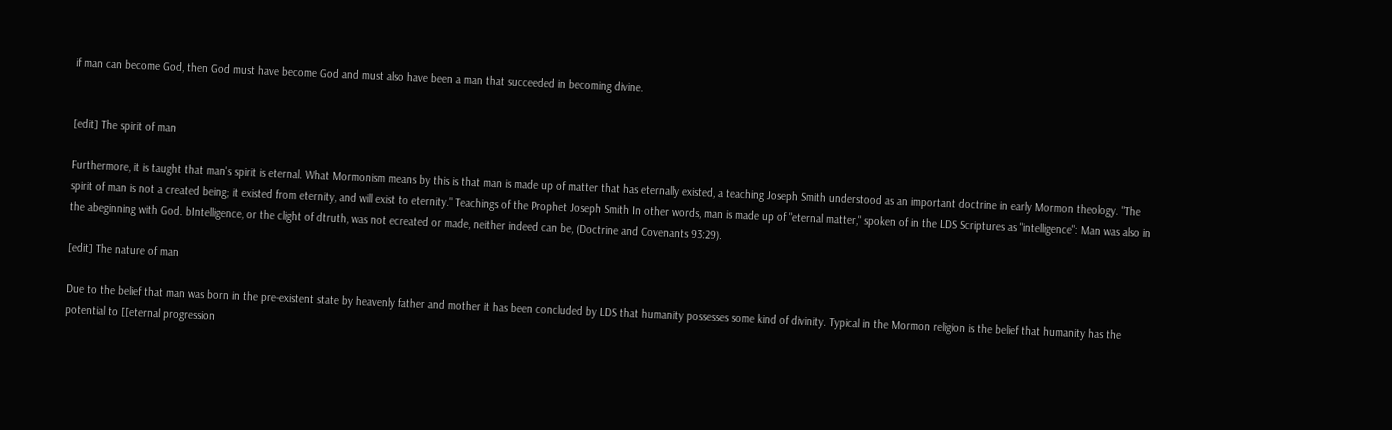if man can become God, then God must have become God and must also have been a man that succeeded in becoming divine.


[edit] The spirit of man

Furthermore, it is taught that man's spirit is eternal. What Mormonism means by this is that man is made up of matter that has eternally existed, a teaching Joseph Smith understood as an important doctrine in early Mormon theology. "The spirit of man is not a created being; it existed from eternity, and will exist to eternity." Teachings of the Prophet Joseph Smith In other words, man is made up of "eternal matter," spoken of in the LDS Scriptures as "intelligence": Man was also in the abeginning with God. bIntelligence, or the clight of dtruth, was not ecreated or made, neither indeed can be, (Doctrine and Covenants 93:29).

[edit] The nature of man

Due to the belief that man was born in the pre-existent state by heavenly father and mother it has been concluded by LDS that humanity possesses some kind of divinity. Typical in the Mormon religion is the belief that humanity has the potential to [[eternal progression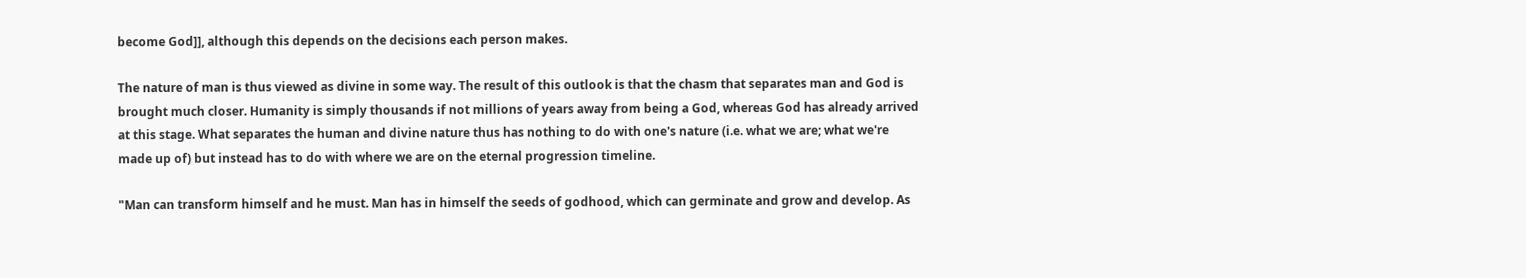become God]], although this depends on the decisions each person makes.

The nature of man is thus viewed as divine in some way. The result of this outlook is that the chasm that separates man and God is brought much closer. Humanity is simply thousands if not millions of years away from being a God, whereas God has already arrived at this stage. What separates the human and divine nature thus has nothing to do with one's nature (i.e. what we are; what we're made up of) but instead has to do with where we are on the eternal progression timeline.

"Man can transform himself and he must. Man has in himself the seeds of godhood, which can germinate and grow and develop. As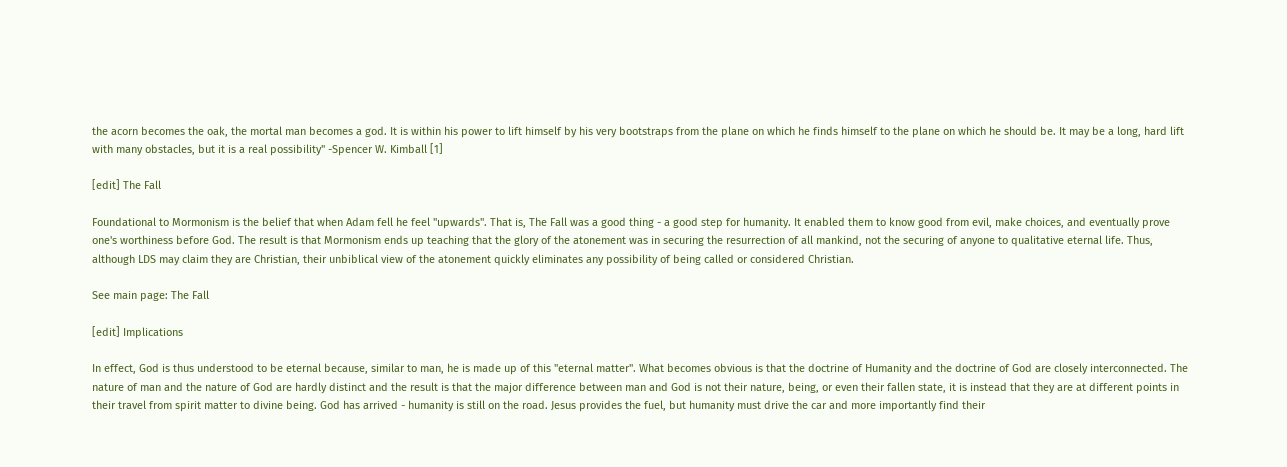the acorn becomes the oak, the mortal man becomes a god. It is within his power to lift himself by his very bootstraps from the plane on which he finds himself to the plane on which he should be. It may be a long, hard lift with many obstacles, but it is a real possibility" -Spencer W. Kimball [1]

[edit] The Fall

Foundational to Mormonism is the belief that when Adam fell he feel "upwards". That is, The Fall was a good thing - a good step for humanity. It enabled them to know good from evil, make choices, and eventually prove one's worthiness before God. The result is that Mormonism ends up teaching that the glory of the atonement was in securing the resurrection of all mankind, not the securing of anyone to qualitative eternal life. Thus, although LDS may claim they are Christian, their unbiblical view of the atonement quickly eliminates any possibility of being called or considered Christian.

See main page: The Fall

[edit] Implications

In effect, God is thus understood to be eternal because, similar to man, he is made up of this "eternal matter". What becomes obvious is that the doctrine of Humanity and the doctrine of God are closely interconnected. The nature of man and the nature of God are hardly distinct and the result is that the major difference between man and God is not their nature, being, or even their fallen state, it is instead that they are at different points in their travel from spirit matter to divine being. God has arrived - humanity is still on the road. Jesus provides the fuel, but humanity must drive the car and more importantly find their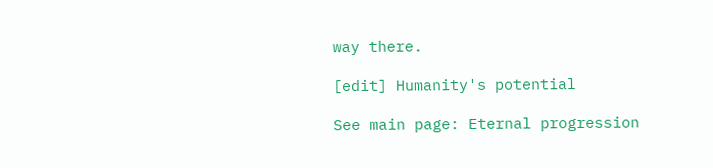way there.

[edit] Humanity's potential

See main page: Eternal progression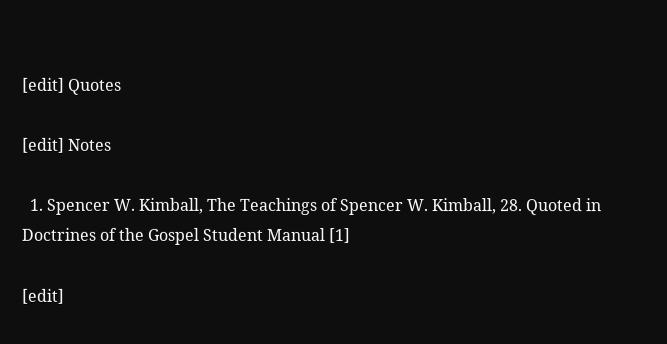[edit] Quotes

[edit] Notes

  1. Spencer W. Kimball, The Teachings of Spencer W. Kimball, 28. Quoted in Doctrines of the Gospel Student Manual [1]

[edit]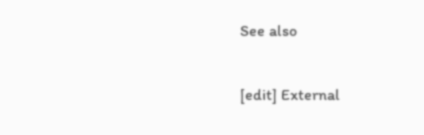See also

[edit] External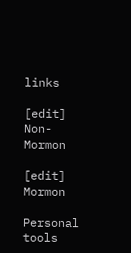links

[edit] Non-Mormon

[edit] Mormon

Personal tools